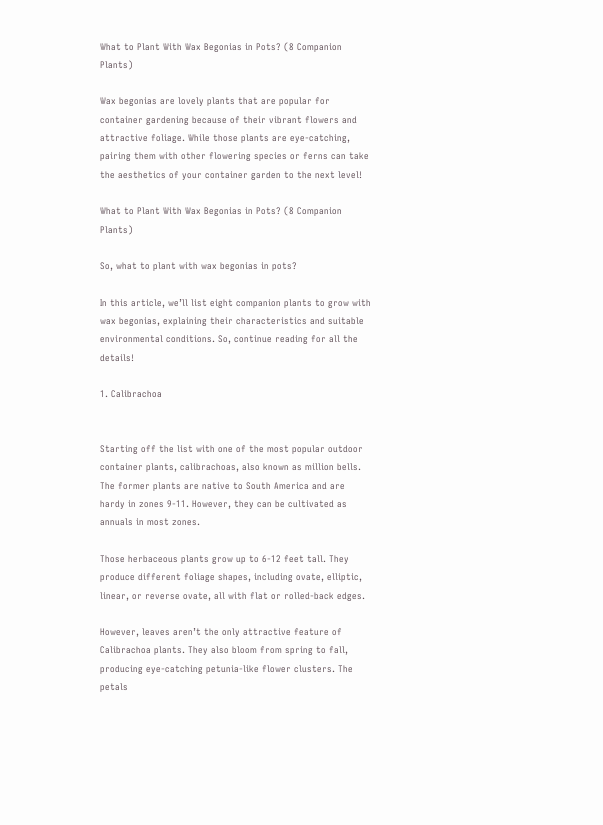What to Plant With Wax Begonias in Pots? (8 Companion Plants)

Wax begonias are lovely plants that are popular for container gardening because of their vibrant flowers and attractive foliage. While those plants are eye-catching, pairing them with other flowering species or ferns can take the aesthetics of your container garden to the next level!

What to Plant With Wax Begonias in Pots? (8 Companion Plants)

So, what to plant with wax begonias in pots?

In this article, we’ll list eight companion plants to grow with wax begonias, explaining their characteristics and suitable environmental conditions. So, continue reading for all the details!

1. Calibrachoa


Starting off the list with one of the most popular outdoor container plants, calibrachoas, also known as million bells. The former plants are native to South America and are hardy in zones 9-11. However, they can be cultivated as annuals in most zones.

Those herbaceous plants grow up to 6-12 feet tall. They produce different foliage shapes, including ovate, elliptic, linear, or reverse ovate, all with flat or rolled-back edges.

However, leaves aren’t the only attractive feature of Calibrachoa plants. They also bloom from spring to fall, producing eye-catching petunia-like flower clusters. The petals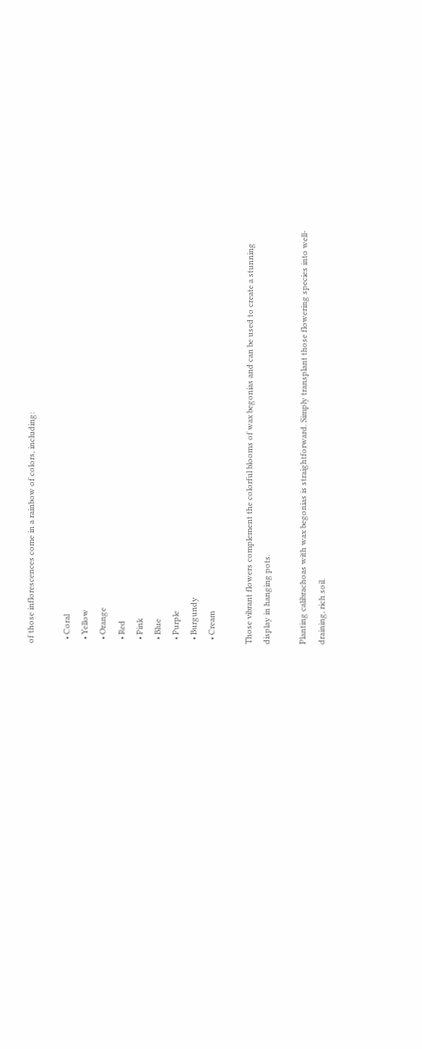of those inflorescences come in a rainbow of colors, including:

  • Coral
  • Yellow
  • Orange
  • Red
  • Pink
  • Blue
  • Purple
  • Burgundy
  • Cream

Those vibrant flowers complement the colorful blooms of wax begonias and can be used to create a stunning display in hanging pots.

Planting calibrachoas with wax begonias is straightforward. Simply transplant those flowering species into well-draining, rich soil.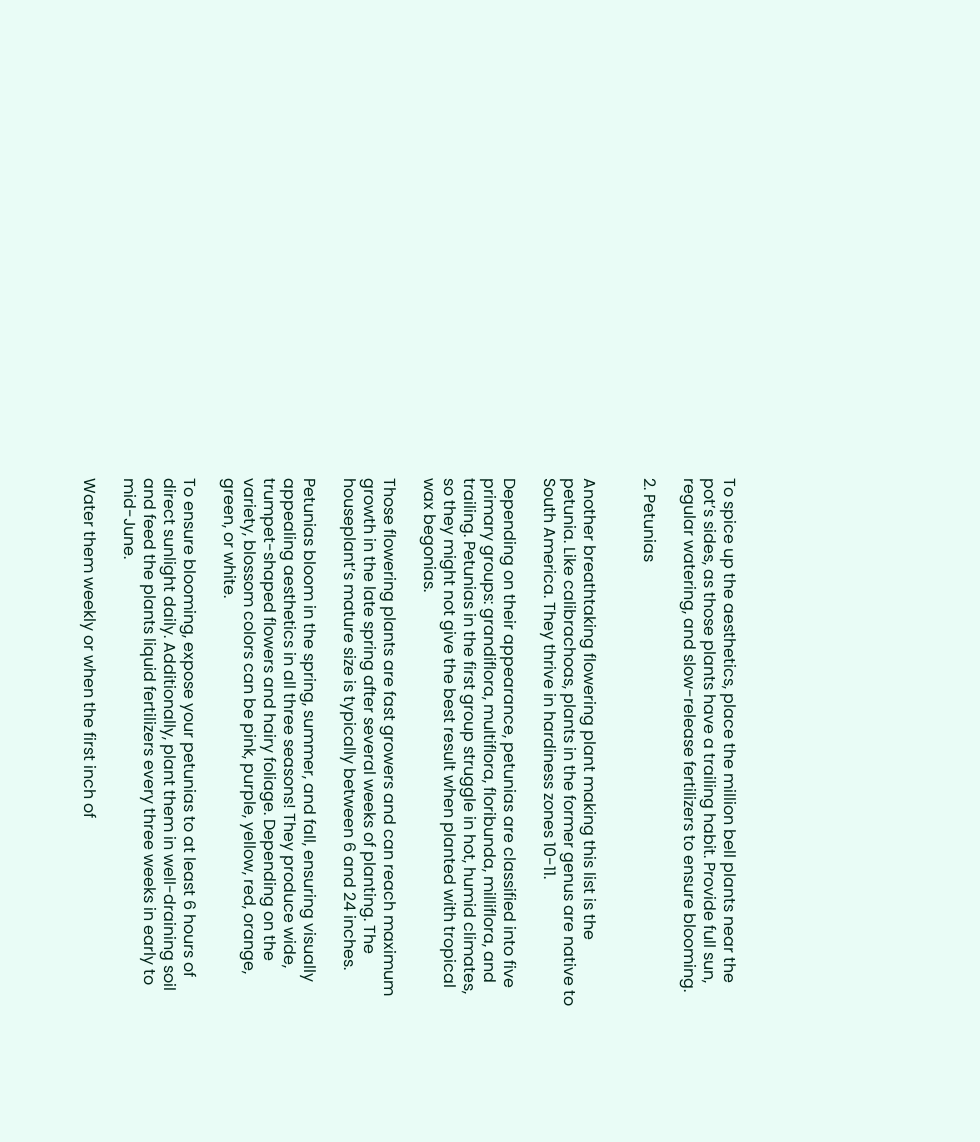To spice up the aesthetics, place the million bell plants near the pot’s sides, as those plants have a trailing habit. Provide full sun, regular watering, and slow-release fertilizers to ensure blooming.

2. Petunias


Another breathtaking flowering plant making this list is the petunia. Like calibrachoas, plants in the former genus are native to South America. They thrive in hardiness zones 10-11.

Depending on their appearance, petunias are classified into five primary groups: grandiflora, multiflora, floribunda, milliflora, and trailing. Petunias in the first group struggle in hot, humid climates, so they might not give the best result when planted with tropical wax begonias.

Those flowering plants are fast growers and can reach maximum growth in the late spring after several weeks of planting. The houseplant’s mature size is typically between 6 and 24 inches.

Petunias bloom in the spring, summer, and fall, ensuring visually appealing aesthetics in all three seasons! They produce wide, trumpet-shaped flowers and hairy foliage. Depending on the variety, blossom colors can be pink, purple, yellow, red, orange, green, or white.

To ensure blooming, expose your petunias to at least 6 hours of direct sunlight daily. Additionally, plant them in well-draining soil and feed the plants liquid fertilizers every three weeks in early to mid-June.

Water them weekly or when the first inch of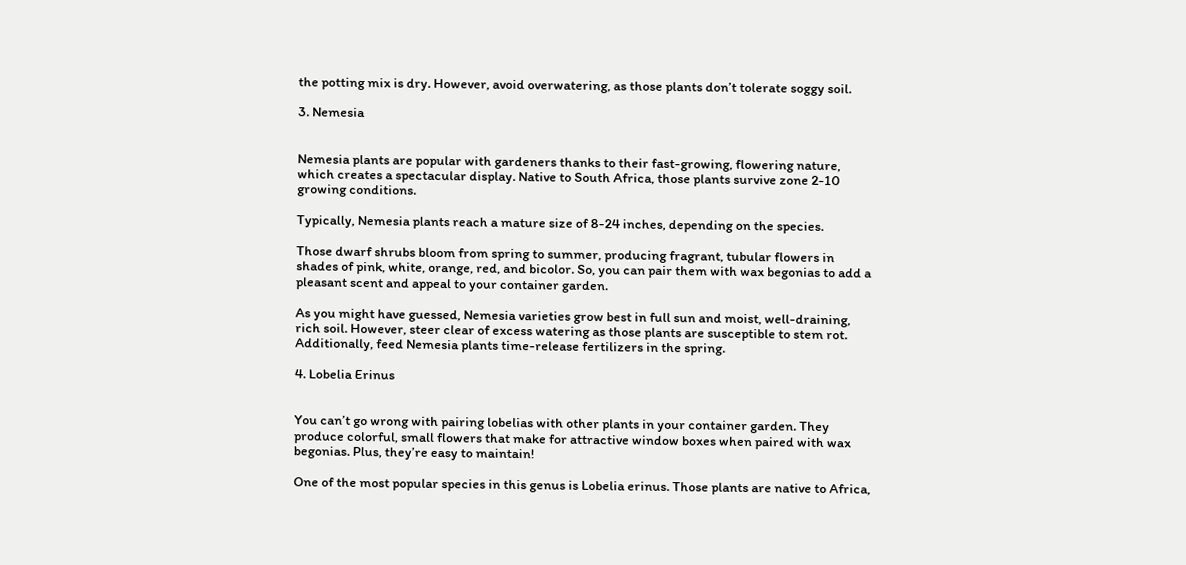the potting mix is dry. However, avoid overwatering, as those plants don’t tolerate soggy soil.

3. Nemesia


Nemesia plants are popular with gardeners thanks to their fast-growing, flowering nature, which creates a spectacular display. Native to South Africa, those plants survive zone 2-10 growing conditions.

Typically, Nemesia plants reach a mature size of 8-24 inches, depending on the species.

Those dwarf shrubs bloom from spring to summer, producing fragrant, tubular flowers in shades of pink, white, orange, red, and bicolor. So, you can pair them with wax begonias to add a pleasant scent and appeal to your container garden.

As you might have guessed, Nemesia varieties grow best in full sun and moist, well-draining, rich soil. However, steer clear of excess watering as those plants are susceptible to stem rot. Additionally, feed Nemesia plants time-release fertilizers in the spring.

4. Lobelia Erinus


You can’t go wrong with pairing lobelias with other plants in your container garden. They produce colorful, small flowers that make for attractive window boxes when paired with wax begonias. Plus, they’re easy to maintain!

One of the most popular species in this genus is Lobelia erinus. Those plants are native to Africa,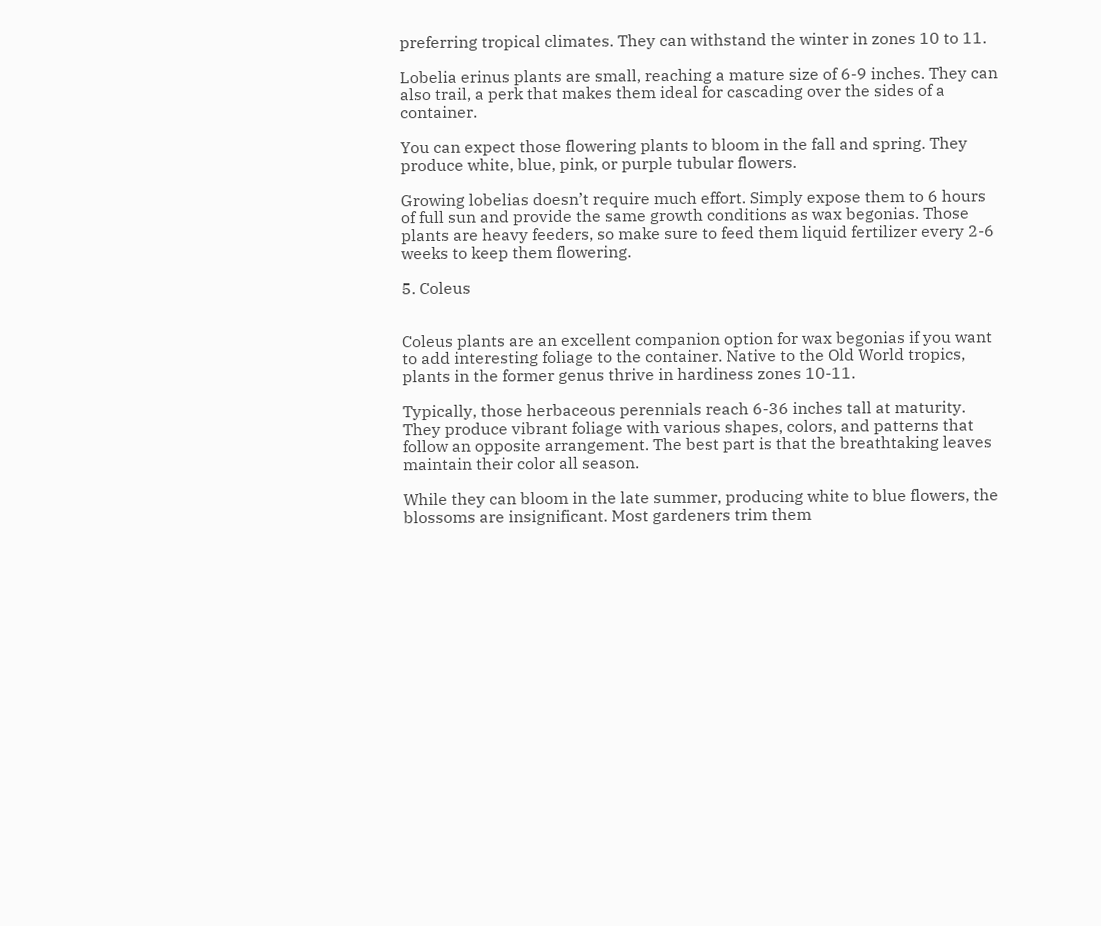preferring tropical climates. They can withstand the winter in zones 10 to 11.

Lobelia erinus plants are small, reaching a mature size of 6-9 inches. They can also trail, a perk that makes them ideal for cascading over the sides of a container.

You can expect those flowering plants to bloom in the fall and spring. They produce white, blue, pink, or purple tubular flowers.

Growing lobelias doesn’t require much effort. Simply expose them to 6 hours of full sun and provide the same growth conditions as wax begonias. Those plants are heavy feeders, so make sure to feed them liquid fertilizer every 2-6 weeks to keep them flowering.

5. Coleus


Coleus plants are an excellent companion option for wax begonias if you want to add interesting foliage to the container. Native to the Old World tropics, plants in the former genus thrive in hardiness zones 10-11.

Typically, those herbaceous perennials reach 6-36 inches tall at maturity. They produce vibrant foliage with various shapes, colors, and patterns that follow an opposite arrangement. The best part is that the breathtaking leaves maintain their color all season.

While they can bloom in the late summer, producing white to blue flowers, the blossoms are insignificant. Most gardeners trim them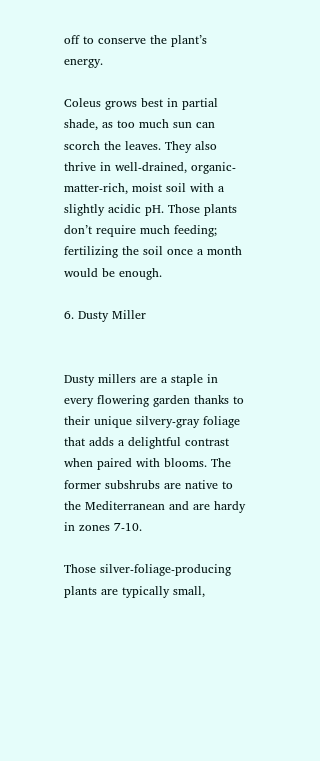off to conserve the plant’s energy.

Coleus grows best in partial shade, as too much sun can scorch the leaves. They also thrive in well-drained, organic-matter-rich, moist soil with a slightly acidic pH. Those plants don’t require much feeding; fertilizing the soil once a month would be enough.

6. Dusty Miller


Dusty millers are a staple in every flowering garden thanks to their unique silvery-gray foliage that adds a delightful contrast when paired with blooms. The former subshrubs are native to the Mediterranean and are hardy in zones 7-10.

Those silver-foliage-producing plants are typically small,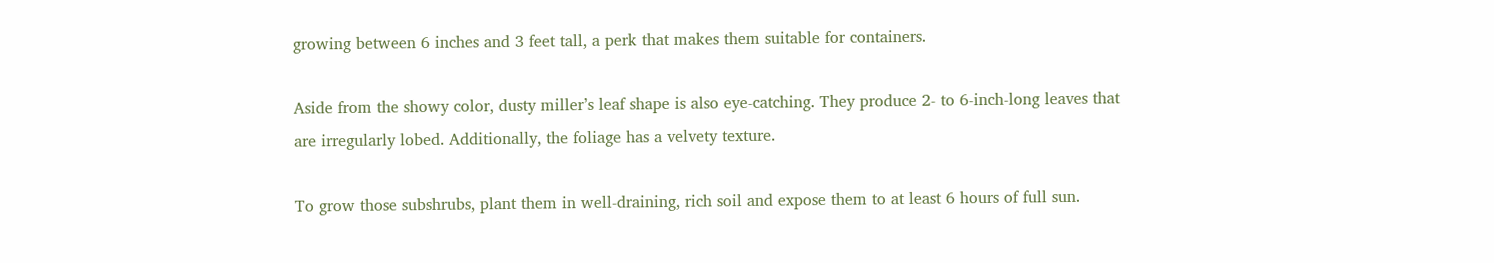growing between 6 inches and 3 feet tall, a perk that makes them suitable for containers.

Aside from the showy color, dusty miller’s leaf shape is also eye-catching. They produce 2- to 6-inch-long leaves that are irregularly lobed. Additionally, the foliage has a velvety texture.

To grow those subshrubs, plant them in well-draining, rich soil and expose them to at least 6 hours of full sun.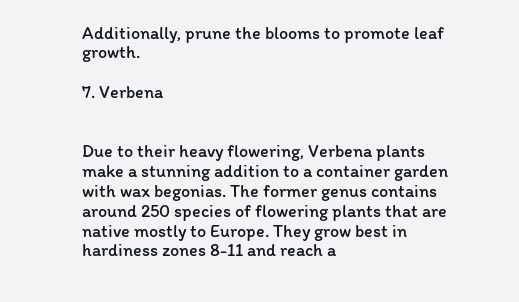Additionally, prune the blooms to promote leaf growth.

7. Verbena


Due to their heavy flowering, Verbena plants make a stunning addition to a container garden with wax begonias. The former genus contains around 250 species of flowering plants that are native mostly to Europe. They grow best in hardiness zones 8-11 and reach a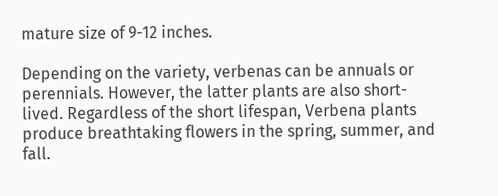mature size of 9-12 inches.

Depending on the variety, verbenas can be annuals or perennials. However, the latter plants are also short-lived. Regardless of the short lifespan, Verbena plants produce breathtaking flowers in the spring, summer, and fall.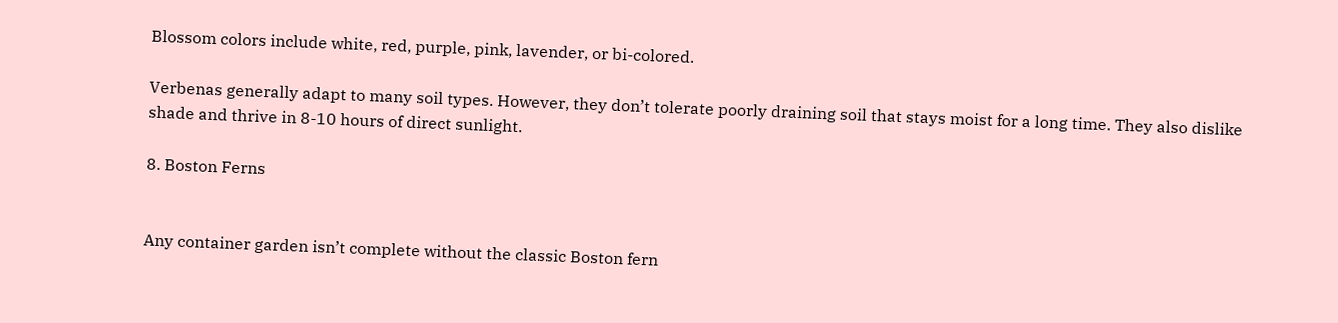Blossom colors include white, red, purple, pink, lavender, or bi-colored.

Verbenas generally adapt to many soil types. However, they don’t tolerate poorly draining soil that stays moist for a long time. They also dislike shade and thrive in 8-10 hours of direct sunlight.

8. Boston Ferns


Any container garden isn’t complete without the classic Boston fern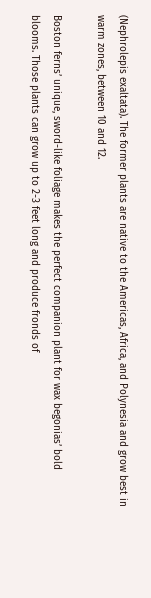(Nephrolepis exaltata). The former plants are native to the Americas, Africa, and Polynesia and grow best in warm zones, between 10 and 12.

Boston ferns’ unique, sword-like foliage makes the perfect companion plant for wax begonias’ bold blooms. Those plants can grow up to 2-3 feet long and produce fronds of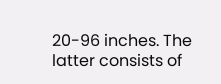20-96 inches. The latter consists of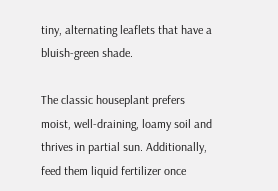tiny, alternating leaflets that have a bluish-green shade.

The classic houseplant prefers moist, well-draining, loamy soil and thrives in partial sun. Additionally, feed them liquid fertilizer once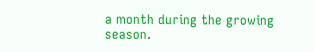a month during the growing season.